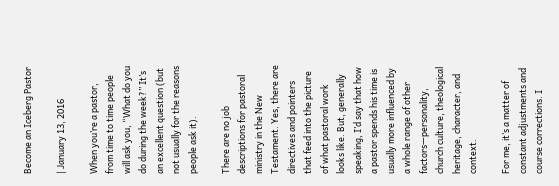Become an Iceberg Pastor

| January 13, 2016

When you’re a pastor, from time to time people will ask you, “What do you do during the week?” It’s an excellent question (but not usually for the reasons people ask it).

There are no job descriptions for pastoral ministry in the New Testament. Yes, there are directives and pointers that feed into the picture of what pastoral work looks like. But, generally speaking, I’d say that how a pastor spends his time is usually more influenced by a whole range of other factors—personality, church culture, theological heritage, character, and context.

For me, it’s a matter of constant adjustments and course corrections. I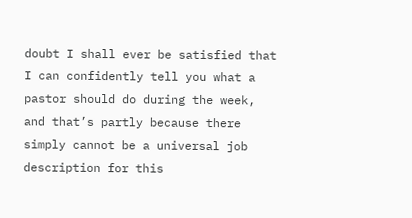doubt I shall ever be satisfied that I can confidently tell you what a pastor should do during the week, and that’s partly because there simply cannot be a universal job description for this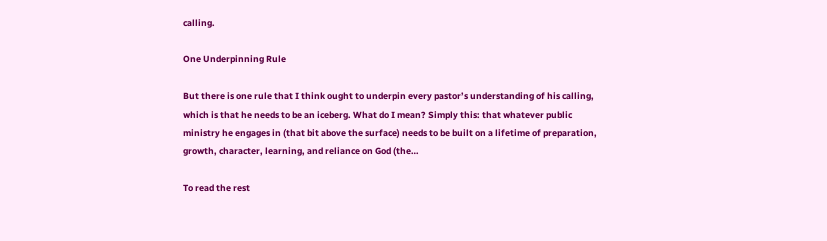calling.

One Underpinning Rule

But there is one rule that I think ought to underpin every pastor’s understanding of his calling, which is that he needs to be an iceberg. What do I mean? Simply this: that whatever public ministry he engages in (that bit above the surface) needs to be built on a lifetime of preparation, growth, character, learning, and reliance on God (the…

To read the rest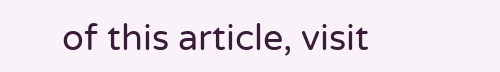of this article, visit